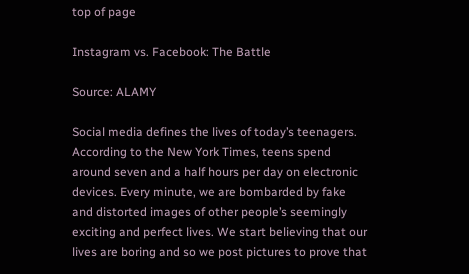top of page

Instagram vs. Facebook: The Battle

Source: ALAMY

Social media defines the lives of today’s teenagers. According to the New York Times, teens spend around seven and a half hours per day on electronic devices. Every minute, we are bombarded by fake and distorted images of other people’s seemingly exciting and perfect lives. We start believing that our lives are boring and so we post pictures to prove that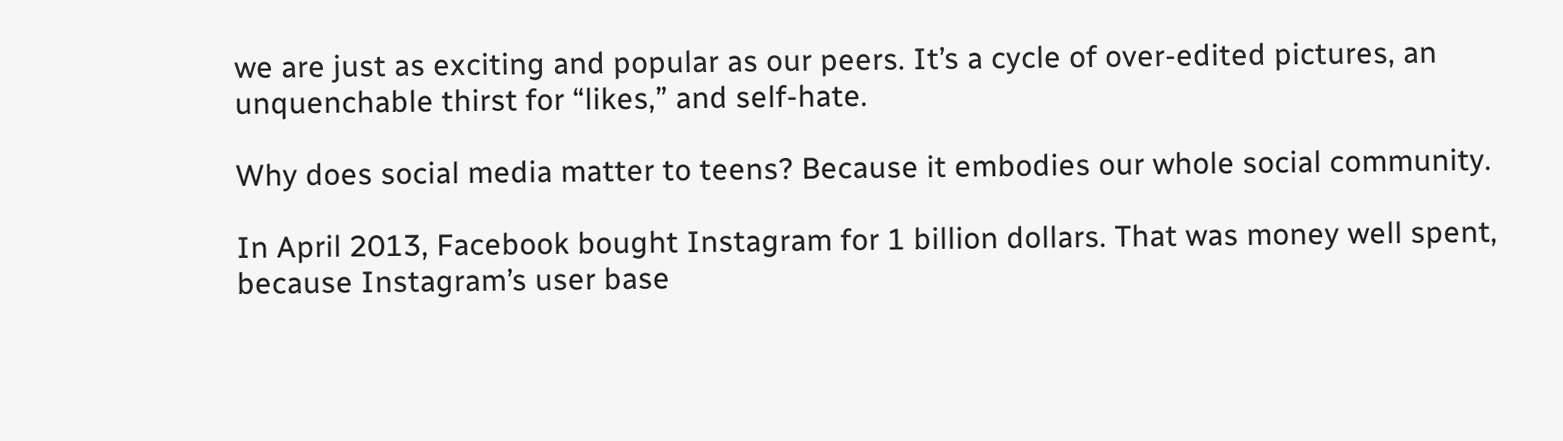we are just as exciting and popular as our peers. It’s a cycle of over-edited pictures, an unquenchable thirst for “likes,” and self-hate.

Why does social media matter to teens? Because it embodies our whole social community.

In April 2013, Facebook bought Instagram for 1 billion dollars. That was money well spent, because Instagram’s user base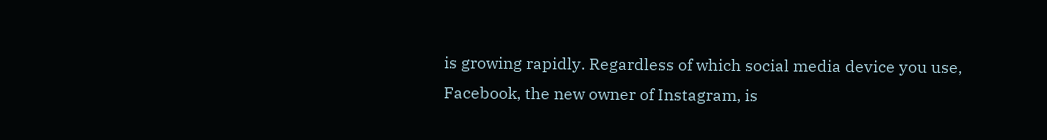is growing rapidly. Regardless of which social media device you use, Facebook, the new owner of Instagram, is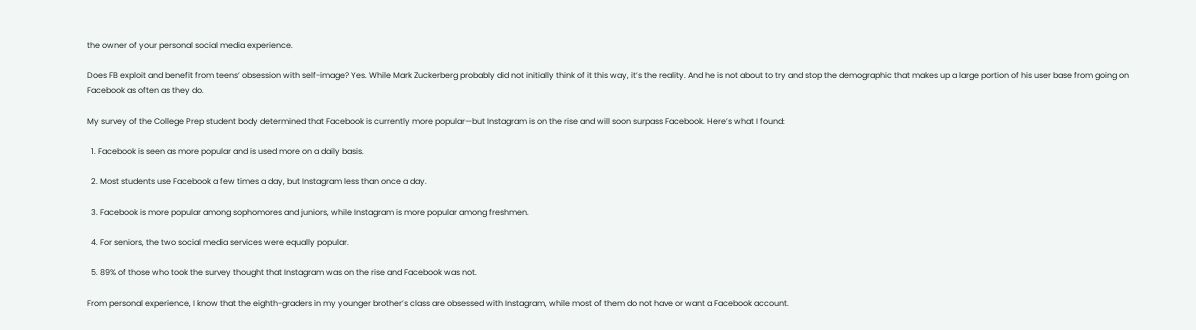the owner of your personal social media experience.

Does FB exploit and benefit from teens’ obsession with self-image? Yes. While Mark Zuckerberg probably did not initially think of it this way, it’s the reality. And he is not about to try and stop the demographic that makes up a large portion of his user base from going on Facebook as often as they do.

My survey of the College Prep student body determined that Facebook is currently more popular—but Instagram is on the rise and will soon surpass Facebook. Here’s what I found:

  1. Facebook is seen as more popular and is used more on a daily basis.

  2. Most students use Facebook a few times a day, but Instagram less than once a day.

  3. Facebook is more popular among sophomores and juniors, while Instagram is more popular among freshmen.

  4. For seniors, the two social media services were equally popular.

  5. 89% of those who took the survey thought that Instagram was on the rise and Facebook was not.

From personal experience, I know that the eighth-graders in my younger brother’s class are obsessed with Instagram, while most of them do not have or want a Facebook account.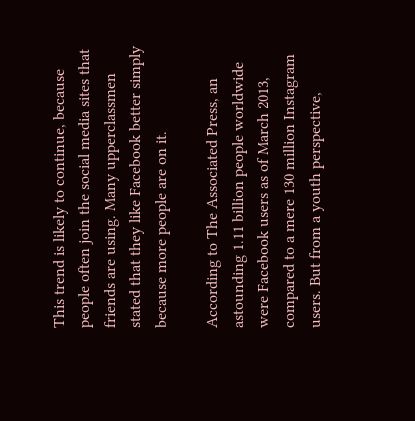This trend is likely to continue, because people often join the social media sites that friends are using. Many upperclassmen stated that they like Facebook better simply because more people are on it.

According to The Associated Press, an astounding 1.11 billion people worldwide were Facebook users as of March 2013, compared to a mere 130 million Instagram users. But from a youth perspective,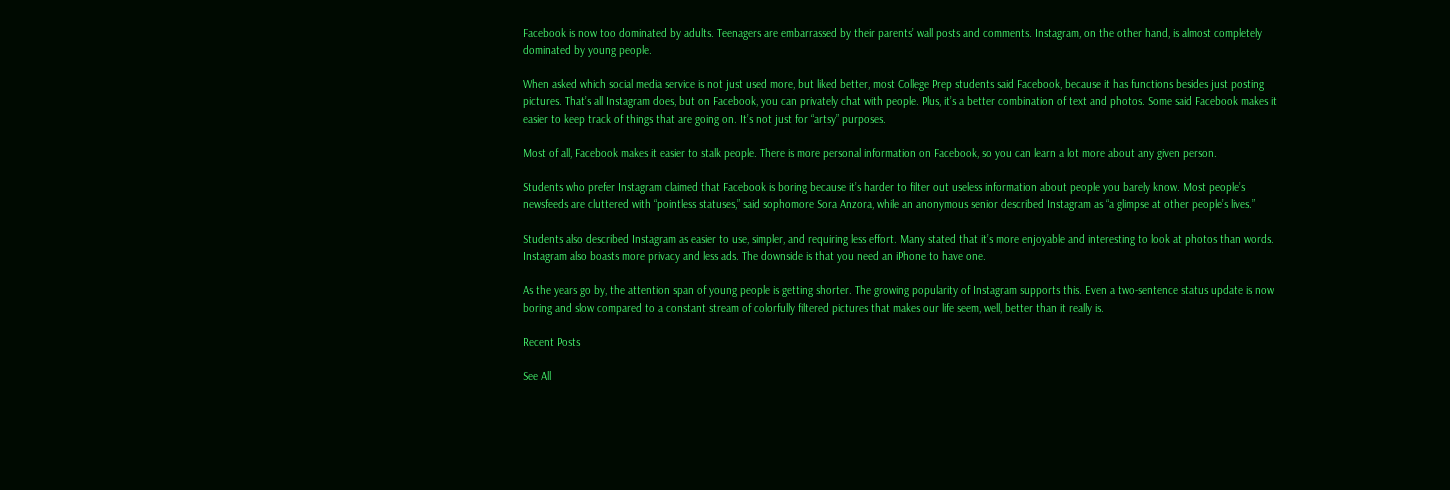Facebook is now too dominated by adults. Teenagers are embarrassed by their parents’ wall posts and comments. Instagram, on the other hand, is almost completely dominated by young people.

When asked which social media service is not just used more, but liked better, most College Prep students said Facebook, because it has functions besides just posting pictures. That’s all Instagram does, but on Facebook, you can privately chat with people. Plus, it’s a better combination of text and photos. Some said Facebook makes it easier to keep track of things that are going on. It’s not just for “artsy” purposes.

Most of all, Facebook makes it easier to stalk people. There is more personal information on Facebook, so you can learn a lot more about any given person.

Students who prefer Instagram claimed that Facebook is boring because it’s harder to filter out useless information about people you barely know. Most people’s newsfeeds are cluttered with “pointless statuses,” said sophomore Sora Anzora, while an anonymous senior described Instagram as “a glimpse at other people’s lives.”

Students also described Instagram as easier to use, simpler, and requiring less effort. Many stated that it’s more enjoyable and interesting to look at photos than words. Instagram also boasts more privacy and less ads. The downside is that you need an iPhone to have one.

As the years go by, the attention span of young people is getting shorter. The growing popularity of Instagram supports this. Even a two-sentence status update is now boring and slow compared to a constant stream of colorfully filtered pictures that makes our life seem, well, better than it really is.

Recent Posts

See All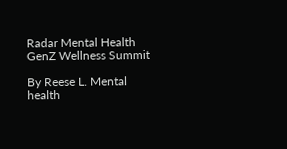Radar Mental Health GenZ Wellness Summit

By Reese L. Mental health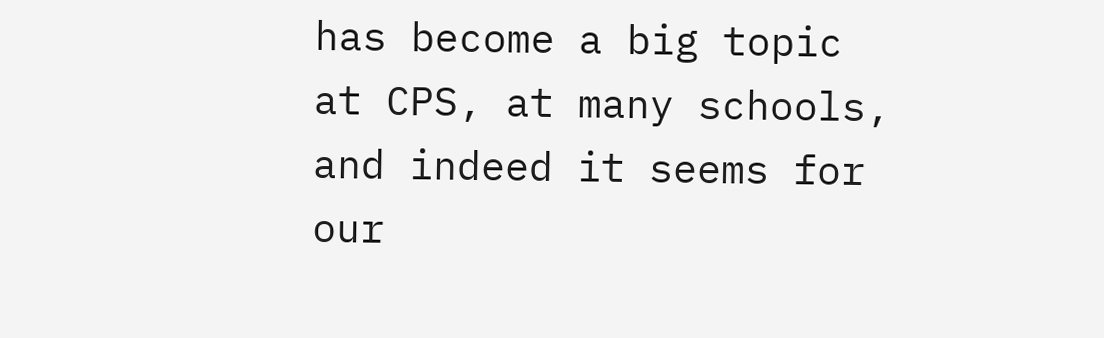has become a big topic at CPS, at many schools, and indeed it seems for our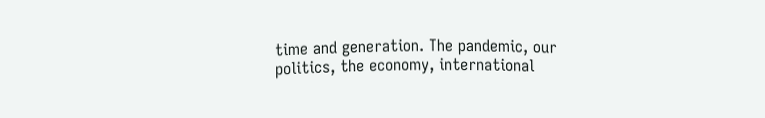time and generation. The pandemic, our politics, the economy, international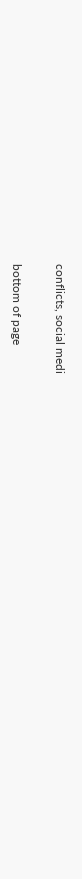conflicts, social medi


bottom of page